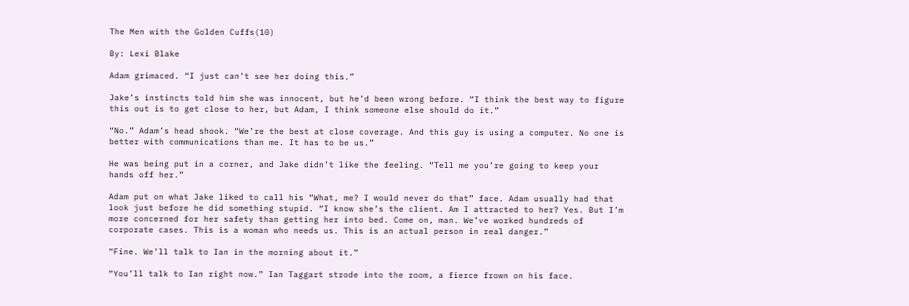The Men with the Golden Cuffs(10)

By: Lexi Blake

Adam grimaced. “I just can’t see her doing this.”

Jake’s instincts told him she was innocent, but he’d been wrong before. “I think the best way to figure this out is to get close to her, but Adam, I think someone else should do it.”

“No.” Adam’s head shook. “We’re the best at close coverage. And this guy is using a computer. No one is better with communications than me. It has to be us.”

He was being put in a corner, and Jake didn’t like the feeling. “Tell me you’re going to keep your hands off her.”

Adam put on what Jake liked to call his “What, me? I would never do that” face. Adam usually had that look just before he did something stupid. “I know she’s the client. Am I attracted to her? Yes. But I’m more concerned for her safety than getting her into bed. Come on, man. We’ve worked hundreds of corporate cases. This is a woman who needs us. This is an actual person in real danger.”

“Fine. We’ll talk to Ian in the morning about it.”

“You’ll talk to Ian right now.” Ian Taggart strode into the room, a fierce frown on his face.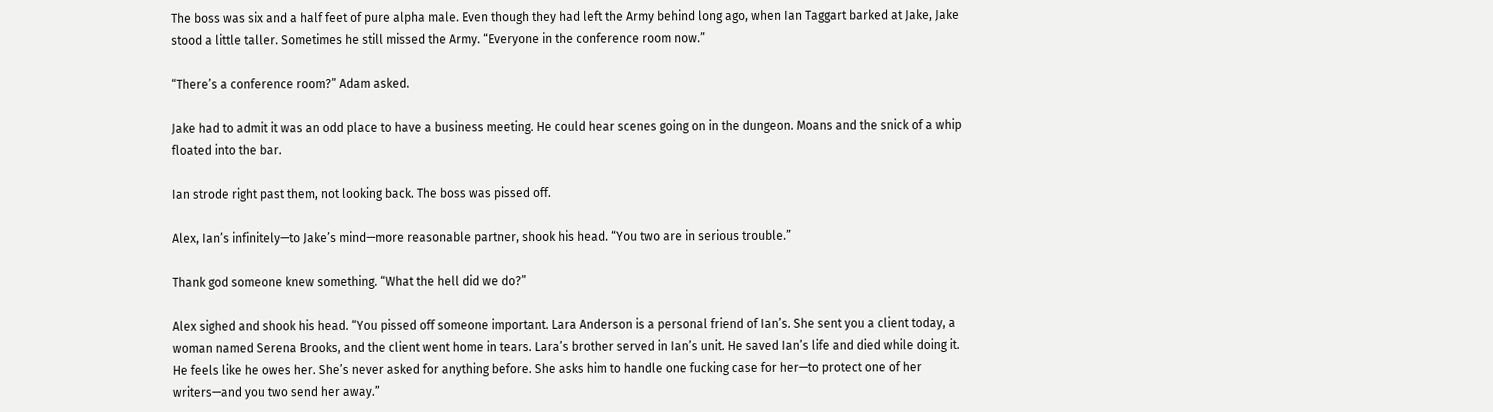The boss was six and a half feet of pure alpha male. Even though they had left the Army behind long ago, when Ian Taggart barked at Jake, Jake stood a little taller. Sometimes he still missed the Army. “Everyone in the conference room now.”

“There’s a conference room?” Adam asked.

Jake had to admit it was an odd place to have a business meeting. He could hear scenes going on in the dungeon. Moans and the snick of a whip floated into the bar.

Ian strode right past them, not looking back. The boss was pissed off.

Alex, Ian’s infinitely—to Jake’s mind—more reasonable partner, shook his head. “You two are in serious trouble.”

Thank god someone knew something. “What the hell did we do?”

Alex sighed and shook his head. “You pissed off someone important. Lara Anderson is a personal friend of Ian’s. She sent you a client today, a woman named Serena Brooks, and the client went home in tears. Lara’s brother served in Ian’s unit. He saved Ian’s life and died while doing it. He feels like he owes her. She’s never asked for anything before. She asks him to handle one fucking case for her—to protect one of her writers—and you two send her away.”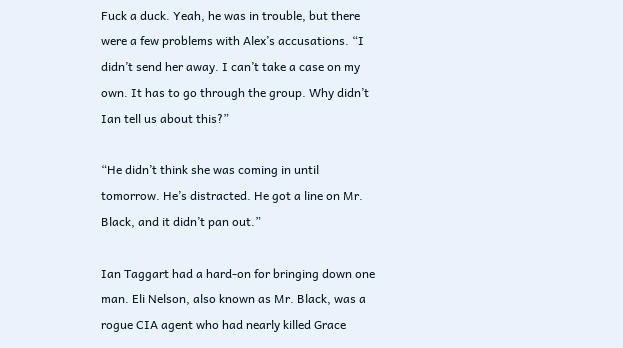Fuck a duck. Yeah, he was in trouble, but there were a few problems with Alex’s accusations. “I didn’t send her away. I can’t take a case on my own. It has to go through the group. Why didn’t Ian tell us about this?”

“He didn’t think she was coming in until tomorrow. He’s distracted. He got a line on Mr. Black, and it didn’t pan out.”

Ian Taggart had a hard-on for bringing down one man. Eli Nelson, also known as Mr. Black, was a rogue CIA agent who had nearly killed Grace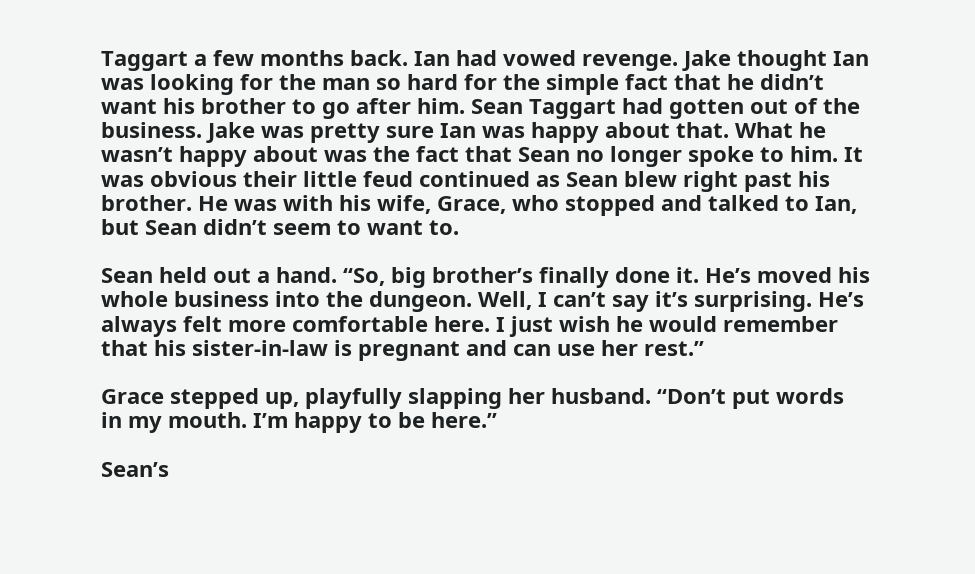Taggart a few months back. Ian had vowed revenge. Jake thought Ian was looking for the man so hard for the simple fact that he didn’t want his brother to go after him. Sean Taggart had gotten out of the business. Jake was pretty sure Ian was happy about that. What he wasn’t happy about was the fact that Sean no longer spoke to him. It was obvious their little feud continued as Sean blew right past his brother. He was with his wife, Grace, who stopped and talked to Ian, but Sean didn’t seem to want to.

Sean held out a hand. “So, big brother’s finally done it. He’s moved his whole business into the dungeon. Well, I can’t say it’s surprising. He’s always felt more comfortable here. I just wish he would remember that his sister-in-law is pregnant and can use her rest.”

Grace stepped up, playfully slapping her husband. “Don’t put words in my mouth. I’m happy to be here.”

Sean’s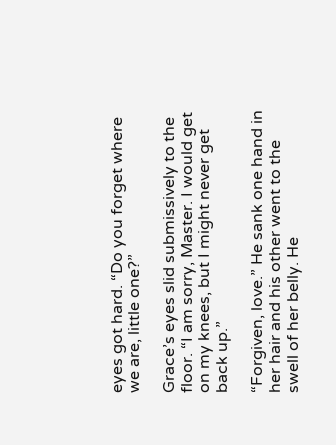eyes got hard. “Do you forget where we are, little one?”

Grace’s eyes slid submissively to the floor. “I am sorry, Master. I would get on my knees, but I might never get back up.”

“Forgiven, love.” He sank one hand in her hair and his other went to the swell of her belly. He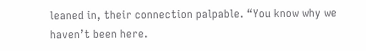leaned in, their connection palpable. “You know why we haven’t been here.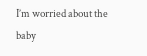I’m worried about the baby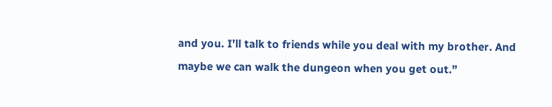and you. I’ll talk to friends while you deal with my brother. And maybe we can walk the dungeon when you get out.”